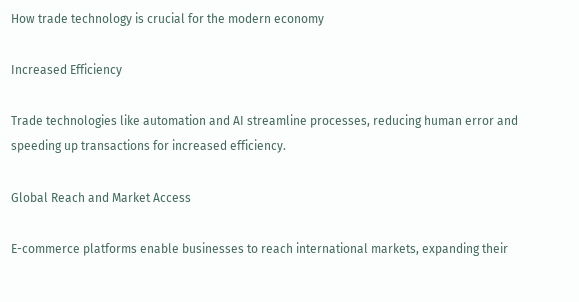How trade technology is crucial for the modern economy

Increased Efficiency

Trade technologies like automation and AI streamline processes, reducing human error and speeding up transactions for increased efficiency.

Global Reach and Market Access

E-commerce platforms enable businesses to reach international markets, expanding their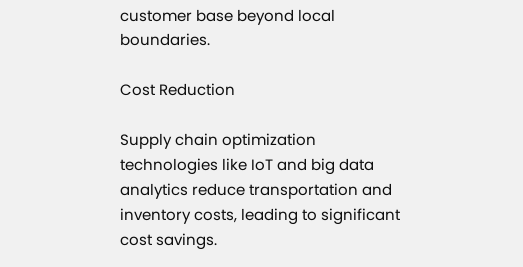customer base beyond local boundaries.

Cost Reduction

Supply chain optimization technologies like IoT and big data analytics reduce transportation and inventory costs, leading to significant cost savings.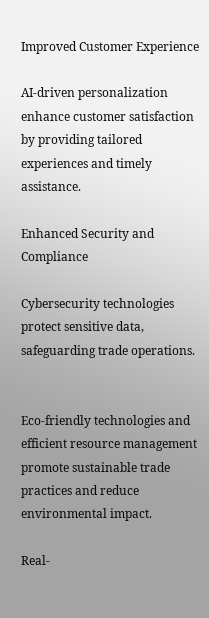Improved Customer Experience

AI-driven personalization enhance customer satisfaction by providing tailored experiences and timely assistance.

Enhanced Security and Compliance

Cybersecurity technologies protect sensitive data, safeguarding trade operations.


Eco-friendly technologies and efficient resource management promote sustainable trade practices and reduce environmental impact.

Real-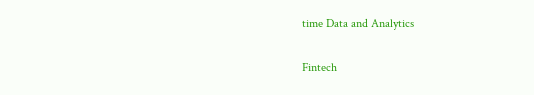time Data and Analytics

Fintech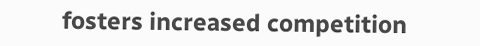fosters increased competition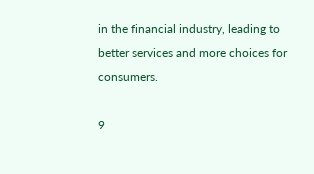in the financial industry, leading to better services and more choices for consumers.

9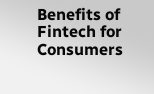Benefits of Fintech for Consumers